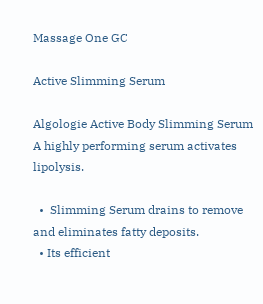Massage One GC

Active Slimming Serum

Algologie Active Body Slimming Serum A highly performing serum activates lipolysis.

  •  Slimming Serum drains to remove and eliminates fatty deposits.
  • Its efficient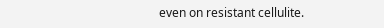even on resistant cellulite.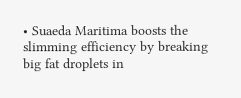• Suaeda Maritima boosts the slimming efficiency by breaking big fat droplets in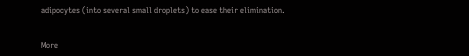adipocytes (into several small droplets) to ease their elimination.


More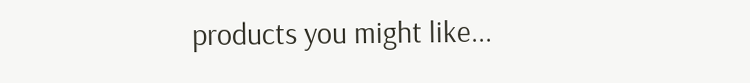products you might like...